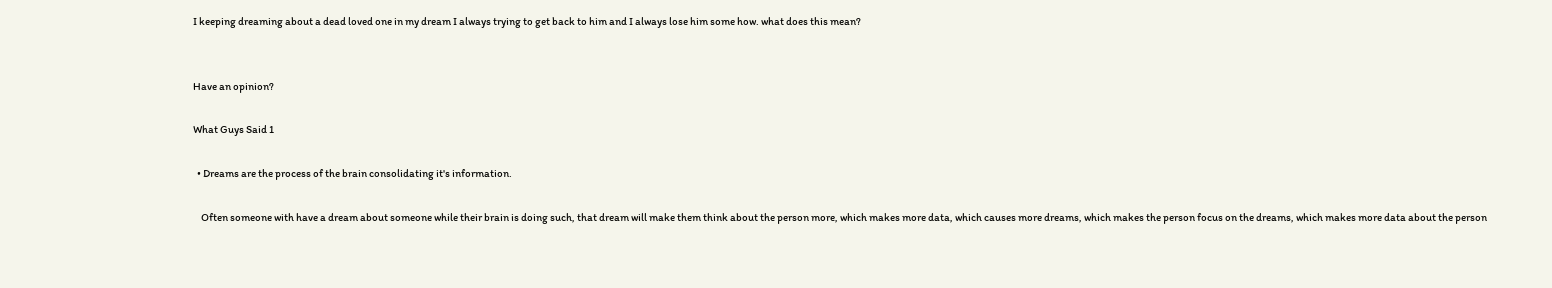I keeping dreaming about a dead loved one in my dream I always trying to get back to him and I always lose him some how. what does this mean?


Have an opinion?

What Guys Said 1

  • Dreams are the process of the brain consolidating it's information.

    Often someone with have a dream about someone while their brain is doing such, that dream will make them think about the person more, which makes more data, which causes more dreams, which makes the person focus on the dreams, which makes more data about the person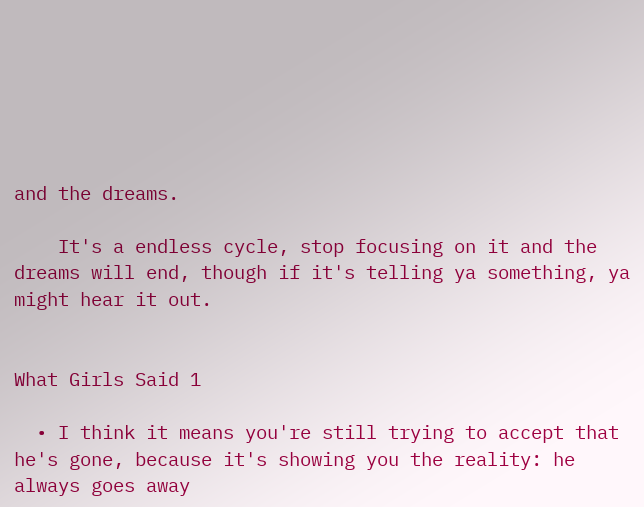and the dreams.

    It's a endless cycle, stop focusing on it and the dreams will end, though if it's telling ya something, ya might hear it out.


What Girls Said 1

  • I think it means you're still trying to accept that he's gone, because it's showing you the reality: he always goes away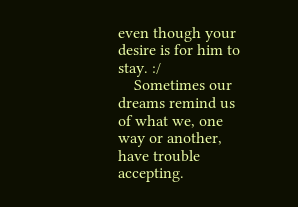even though your desire is for him to stay. :/
    Sometimes our dreams remind us of what we, one way or another, have trouble accepting.